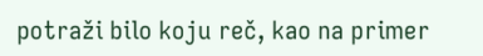potraži bilo koju reč, kao na primer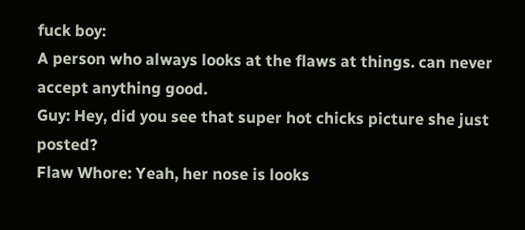fuck boy:
A person who always looks at the flaws at things. can never accept anything good.
Guy: Hey, did you see that super hot chicks picture she just posted?
Flaw Whore: Yeah, her nose is looks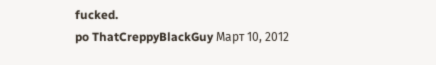fucked.
po ThatCreppyBlackGuy Март 10, 2012